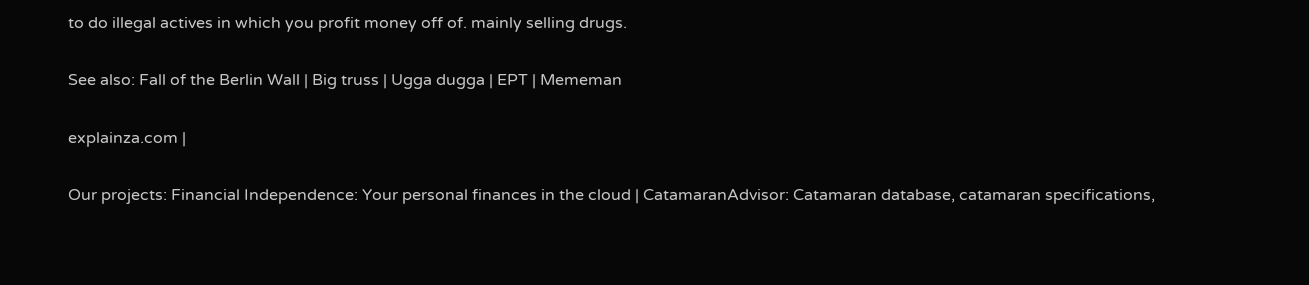to do illegal actives in which you profit money off of. mainly selling drugs.

See also: Fall of the Berlin Wall | Big truss | Ugga dugga | EPT | Mememan

explainza.com |

Our projects: Financial Independence: Your personal finances in the cloud | CatamaranAdvisor: Catamaran database, catamaran specifications,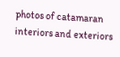photos of catamaran interiors and exteriors